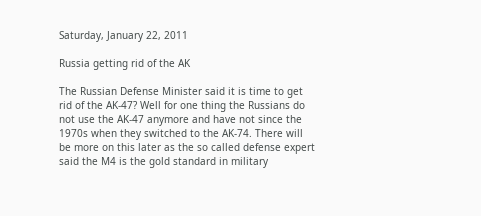Saturday, January 22, 2011

Russia getting rid of the AK

The Russian Defense Minister said it is time to get rid of the AK-47? Well for one thing the Russians do not use the AK-47 anymore and have not since the 1970s when they switched to the AK-74. There will be more on this later as the so called defense expert said the M4 is the gold standard in military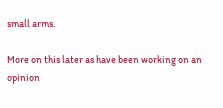small arms.

More on this later as have been working on an opinion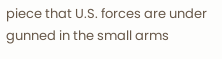piece that U.S. forces are under gunned in the small arms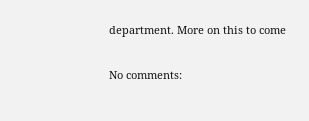department. More on this to come

No comments: